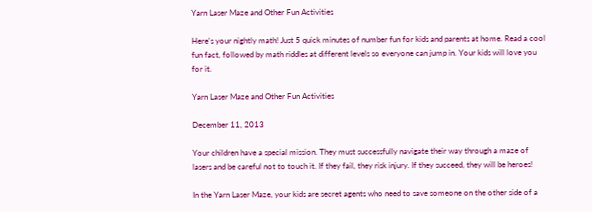Yarn Laser Maze and Other Fun Activities

Here's your nightly math! Just 5 quick minutes of number fun for kids and parents at home. Read a cool fun fact, followed by math riddles at different levels so everyone can jump in. Your kids will love you for it.

Yarn Laser Maze and Other Fun Activities

December 11, 2013

Your children have a special mission. They must successfully navigate their way through a maze of lasers and be careful not to touch it. If they fail, they risk injury. If they succeed, they will be heroes!

In the Yarn Laser Maze, your kids are secret agents who need to save someone on the other side of a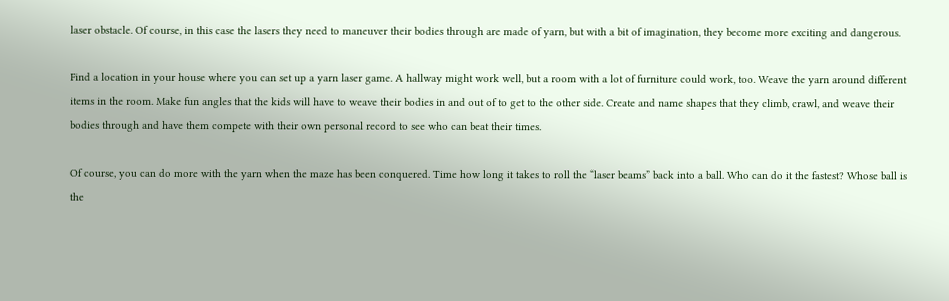laser obstacle. Of course, in this case the lasers they need to maneuver their bodies through are made of yarn, but with a bit of imagination, they become more exciting and dangerous.

Find a location in your house where you can set up a yarn laser game. A hallway might work well, but a room with a lot of furniture could work, too. Weave the yarn around different items in the room. Make fun angles that the kids will have to weave their bodies in and out of to get to the other side. Create and name shapes that they climb, crawl, and weave their bodies through and have them compete with their own personal record to see who can beat their times.

Of course, you can do more with the yarn when the maze has been conquered. Time how long it takes to roll the “laser beams” back into a ball. Who can do it the fastest? Whose ball is the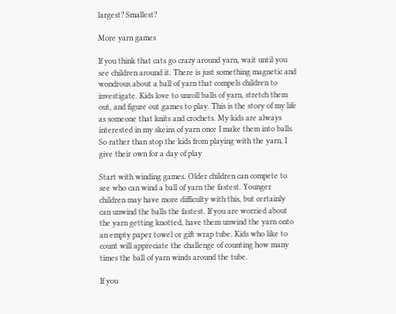largest? Smallest?

More yarn games

If you think that cats go crazy around yarn, wait until you see children around it. There is just something magnetic and wondrous about a ball of yarn that compels children to investigate. Kids love to unroll balls of yarn, stretch them out, and figure out games to play. This is the story of my life as someone that knits and crochets. My kids are always interested in my skeins of yarn once I make them into balls. So rather than stop the kids from playing with the yarn, I give their own for a day of play

Start with winding games. Older children can compete to see who can wind a ball of yarn the fastest. Younger children may have more difficulty with this, but certainly can unwind the balls the fastest. If you are worried about the yarn getting knotted, have them unwind the yarn onto an empty paper towel or gift wrap tube. Kids who like to count will appreciate the challenge of counting how many times the ball of yarn winds around the tube.

If you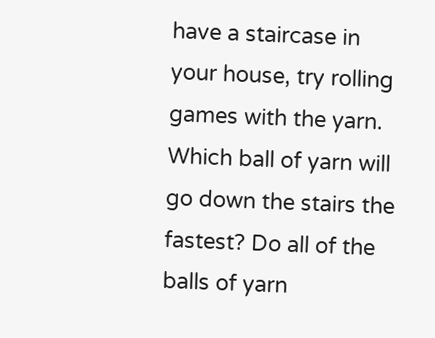have a staircase in your house, try rolling games with the yarn. Which ball of yarn will go down the stairs the fastest? Do all of the balls of yarn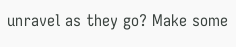unravel as they go? Make some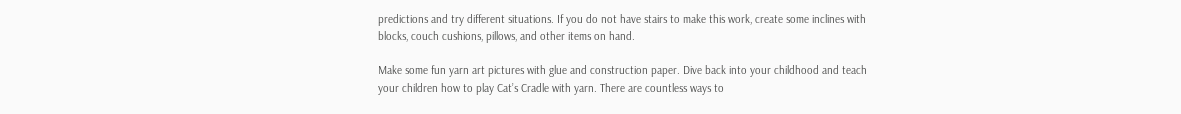predictions and try different situations. If you do not have stairs to make this work, create some inclines with blocks, couch cushions, pillows, and other items on hand.

Make some fun yarn art pictures with glue and construction paper. Dive back into your childhood and teach your children how to play Cat’s Cradle with yarn. There are countless ways to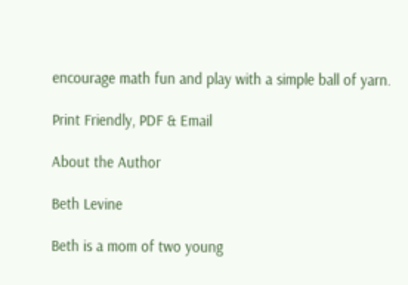encourage math fun and play with a simple ball of yarn.

Print Friendly, PDF & Email

About the Author

Beth Levine

Beth is a mom of two young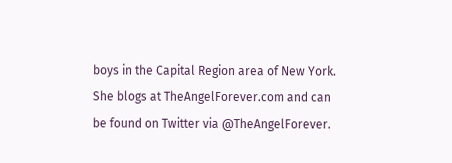boys in the Capital Region area of New York. She blogs at TheAngelForever.com and can be found on Twitter via @TheAngelForever.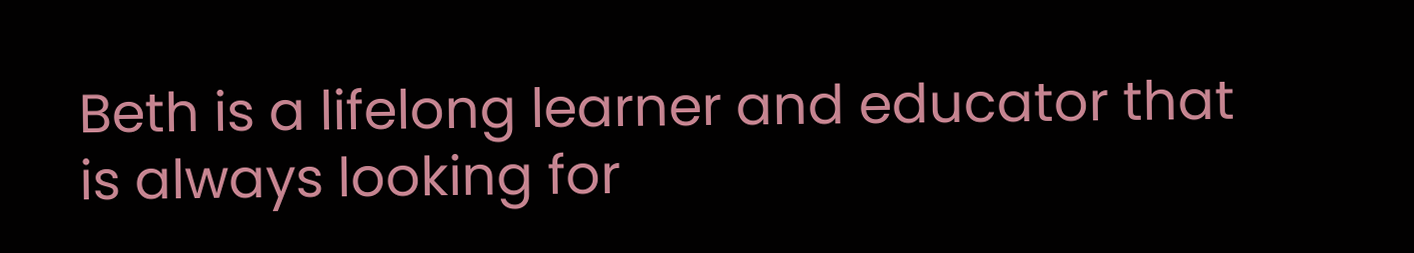Beth is a lifelong learner and educator that is always looking for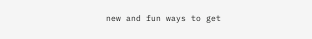new and fun ways to get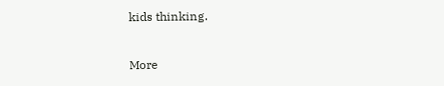kids thinking.

More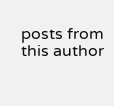posts from this author